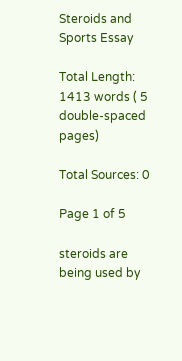Steroids and Sports Essay

Total Length: 1413 words ( 5 double-spaced pages)

Total Sources: 0

Page 1 of 5

steroids are being used by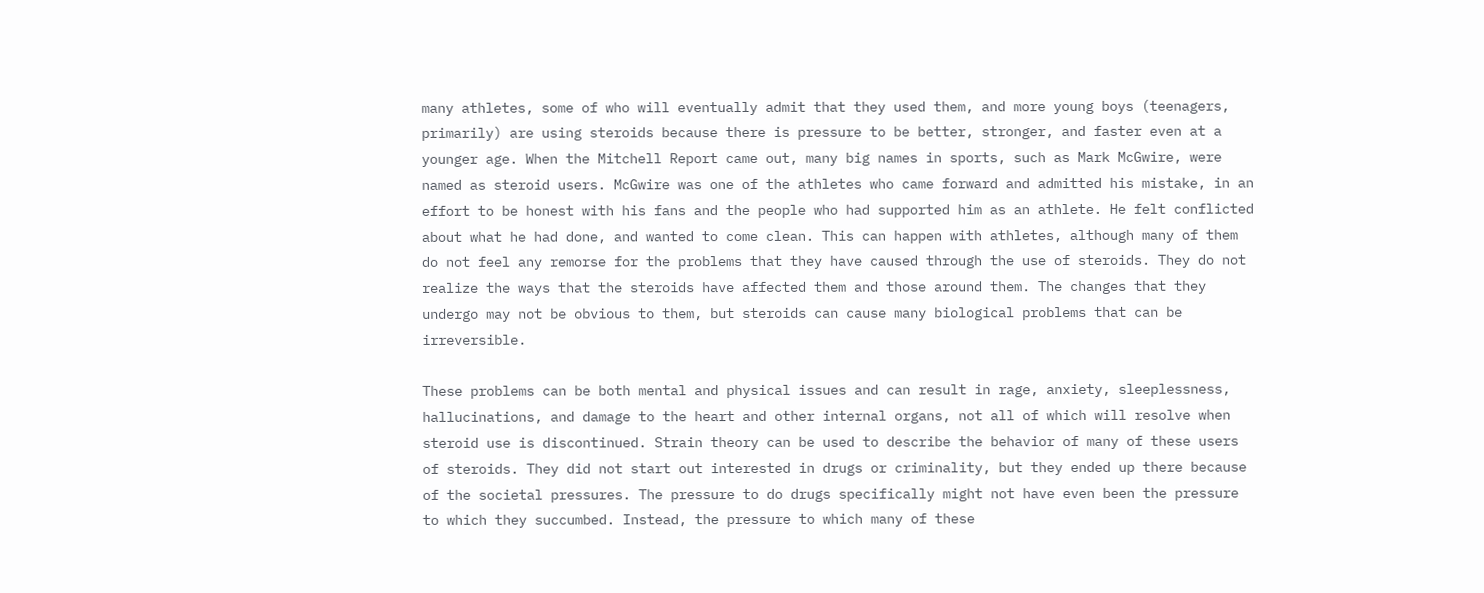many athletes, some of who will eventually admit that they used them, and more young boys (teenagers, primarily) are using steroids because there is pressure to be better, stronger, and faster even at a younger age. When the Mitchell Report came out, many big names in sports, such as Mark McGwire, were named as steroid users. McGwire was one of the athletes who came forward and admitted his mistake, in an effort to be honest with his fans and the people who had supported him as an athlete. He felt conflicted about what he had done, and wanted to come clean. This can happen with athletes, although many of them do not feel any remorse for the problems that they have caused through the use of steroids. They do not realize the ways that the steroids have affected them and those around them. The changes that they undergo may not be obvious to them, but steroids can cause many biological problems that can be irreversible.

These problems can be both mental and physical issues and can result in rage, anxiety, sleeplessness, hallucinations, and damage to the heart and other internal organs, not all of which will resolve when steroid use is discontinued. Strain theory can be used to describe the behavior of many of these users of steroids. They did not start out interested in drugs or criminality, but they ended up there because of the societal pressures. The pressure to do drugs specifically might not have even been the pressure to which they succumbed. Instead, the pressure to which many of these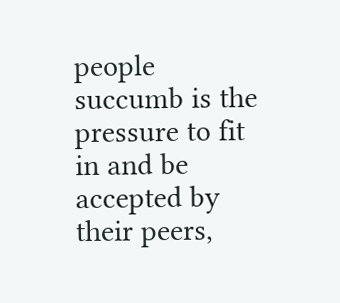people succumb is the pressure to fit in and be accepted by their peers,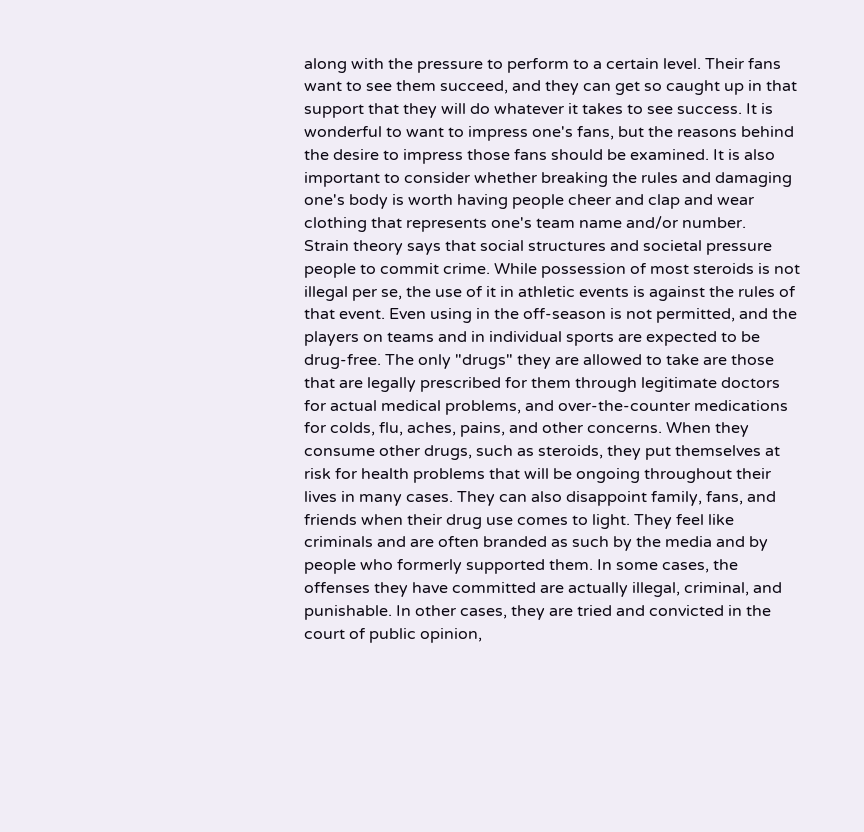along with the pressure to perform to a certain level. Their fans want to see them succeed, and they can get so caught up in that support that they will do whatever it takes to see success. It is wonderful to want to impress one's fans, but the reasons behind the desire to impress those fans should be examined. It is also important to consider whether breaking the rules and damaging one's body is worth having people cheer and clap and wear clothing that represents one's team name and/or number.
Strain theory says that social structures and societal pressure people to commit crime. While possession of most steroids is not illegal per se, the use of it in athletic events is against the rules of that event. Even using in the off-season is not permitted, and the players on teams and in individual sports are expected to be drug-free. The only "drugs" they are allowed to take are those that are legally prescribed for them through legitimate doctors for actual medical problems, and over-the-counter medications for colds, flu, aches, pains, and other concerns. When they consume other drugs, such as steroids, they put themselves at risk for health problems that will be ongoing throughout their lives in many cases. They can also disappoint family, fans, and friends when their drug use comes to light. They feel like criminals and are often branded as such by the media and by people who formerly supported them. In some cases, the offenses they have committed are actually illegal, criminal, and punishable. In other cases, they are tried and convicted in the court of public opinion,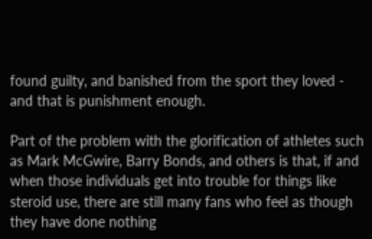found guilty, and banished from the sport they loved - and that is punishment enough.

Part of the problem with the glorification of athletes such as Mark McGwire, Barry Bonds, and others is that, if and when those individuals get into trouble for things like steroid use, there are still many fans who feel as though they have done nothing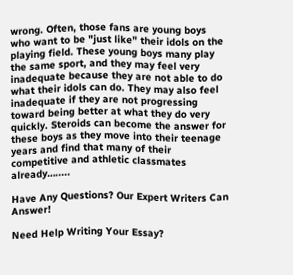wrong. Often, those fans are young boys who want to be "just like" their idols on the playing field. These young boys many play the same sport, and they may feel very inadequate because they are not able to do what their idols can do. They may also feel inadequate if they are not progressing toward being better at what they do very quickly. Steroids can become the answer for these boys as they move into their teenage years and find that many of their competitive and athletic classmates already….....

Have Any Questions? Our Expert Writers Can Answer!

Need Help Writing Your Essay?